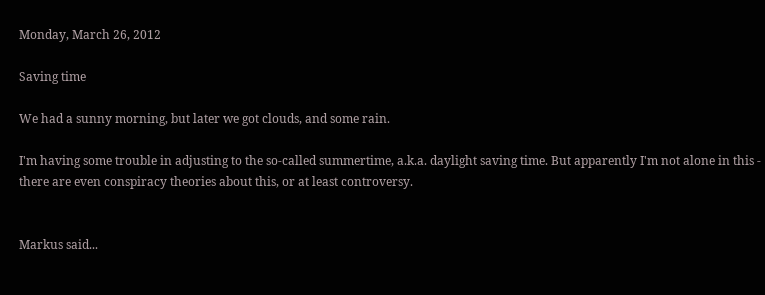Monday, March 26, 2012

Saving time

We had a sunny morning, but later we got clouds, and some rain.

I'm having some trouble in adjusting to the so-called summertime, a.k.a. daylight saving time. But apparently I'm not alone in this - there are even conspiracy theories about this, or at least controversy.


Markus said...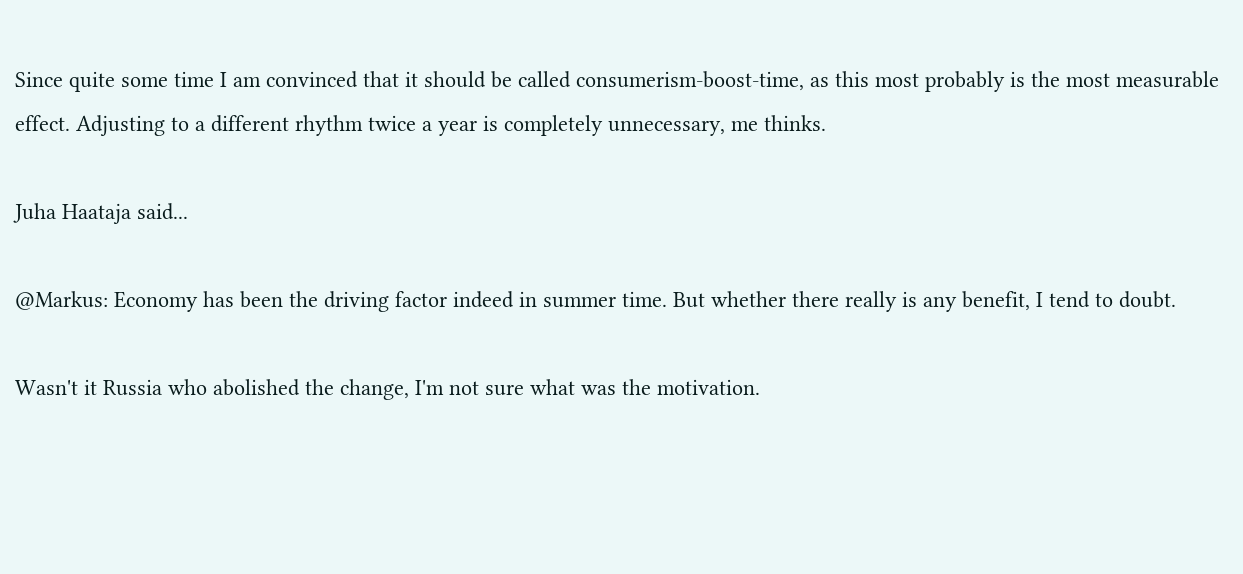Since quite some time I am convinced that it should be called consumerism-boost-time, as this most probably is the most measurable effect. Adjusting to a different rhythm twice a year is completely unnecessary, me thinks.

Juha Haataja said...

@Markus: Economy has been the driving factor indeed in summer time. But whether there really is any benefit, I tend to doubt.

Wasn't it Russia who abolished the change, I'm not sure what was the motivation.